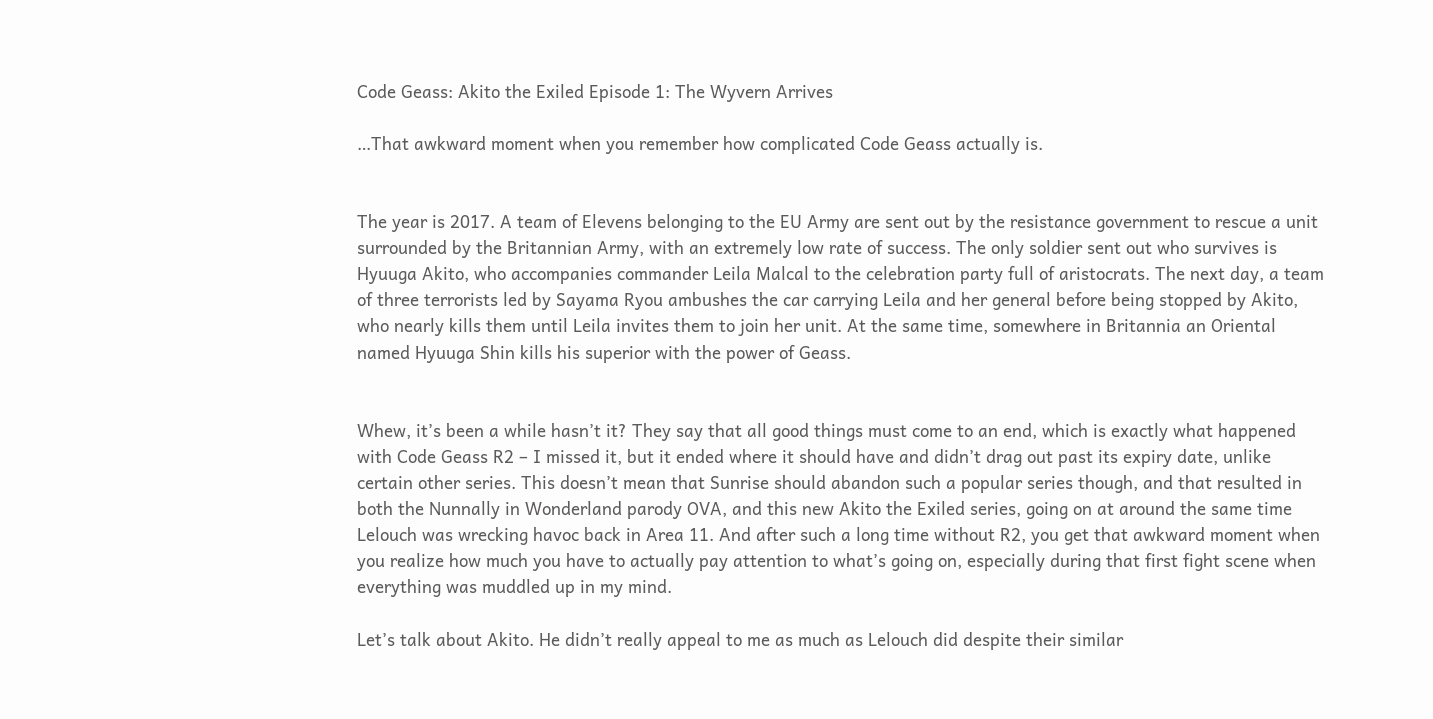Code Geass: Akito the Exiled Episode 1: The Wyvern Arrives

…That awkward moment when you remember how complicated Code Geass actually is.


The year is 2017. A team of Elevens belonging to the EU Army are sent out by the resistance government to rescue a unit surrounded by the Britannian Army, with an extremely low rate of success. The only soldier sent out who survives is Hyuuga Akito, who accompanies commander Leila Malcal to the celebration party full of aristocrats. The next day, a team of three terrorists led by Sayama Ryou ambushes the car carrying Leila and her general before being stopped by Akito, who nearly kills them until Leila invites them to join her unit. At the same time, somewhere in Britannia an Oriental named Hyuuga Shin kills his superior with the power of Geass.


Whew, it’s been a while hasn’t it? They say that all good things must come to an end, which is exactly what happened with Code Geass R2 – I missed it, but it ended where it should have and didn’t drag out past its expiry date, unlike certain other series. This doesn’t mean that Sunrise should abandon such a popular series though, and that resulted in both the Nunnally in Wonderland parody OVA, and this new Akito the Exiled series, going on at around the same time Lelouch was wrecking havoc back in Area 11. And after such a long time without R2, you get that awkward moment when you realize how much you have to actually pay attention to what’s going on, especially during that first fight scene when everything was muddled up in my mind.

Let’s talk about Akito. He didn’t really appeal to me as much as Lelouch did despite their similar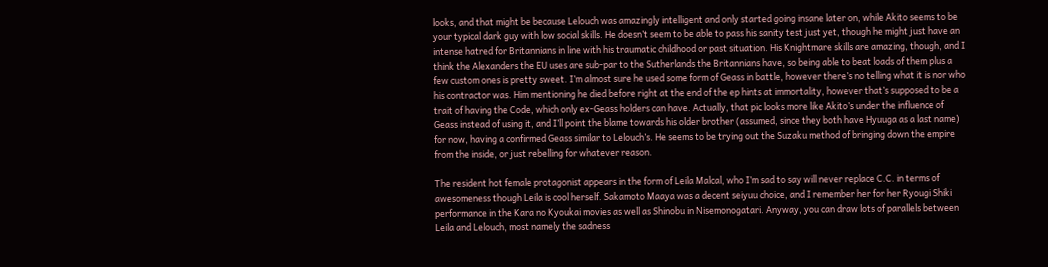looks, and that might be because Lelouch was amazingly intelligent and only started going insane later on, while Akito seems to be your typical dark guy with low social skills. He doesn’t seem to be able to pass his sanity test just yet, though he might just have an intense hatred for Britannians in line with his traumatic childhood or past situation. His Knightmare skills are amazing, though, and I think the Alexanders the EU uses are sub-par to the Sutherlands the Britannians have, so being able to beat loads of them plus a few custom ones is pretty sweet. I’m almost sure he used some form of Geass in battle, however there’s no telling what it is nor who his contractor was. Him mentioning he died before right at the end of the ep hints at immortality, however that’s supposed to be a trait of having the Code, which only ex-Geass holders can have. Actually, that pic looks more like Akito’s under the influence of Geass instead of using it, and I’ll point the blame towards his older brother (assumed, since they both have Hyuuga as a last name) for now, having a confirmed Geass similar to Lelouch’s. He seems to be trying out the Suzaku method of bringing down the empire from the inside, or just rebelling for whatever reason.

The resident hot female protagonist appears in the form of Leila Malcal, who I’m sad to say will never replace C.C. in terms of awesomeness though Leila is cool herself. Sakamoto Maaya was a decent seiyuu choice, and I remember her for her Ryougi Shiki performance in the Kara no Kyoukai movies as well as Shinobu in Nisemonogatari. Anyway, you can draw lots of parallels between Leila and Lelouch, most namely the sadness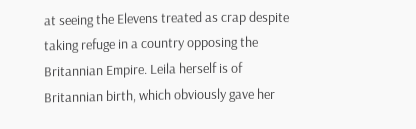at seeing the Elevens treated as crap despite taking refuge in a country opposing the Britannian Empire. Leila herself is of Britannian birth, which obviously gave her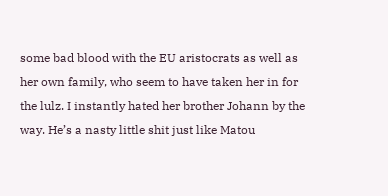some bad blood with the EU aristocrats as well as her own family, who seem to have taken her in for the lulz. I instantly hated her brother Johann by the way. He’s a nasty little shit just like Matou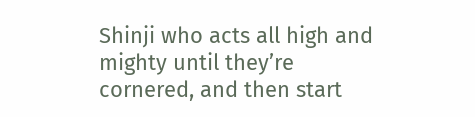Shinji who acts all high and mighty until they’re cornered, and then start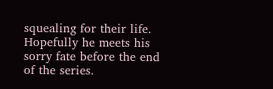squealing for their life. Hopefully he meets his sorry fate before the end of the series.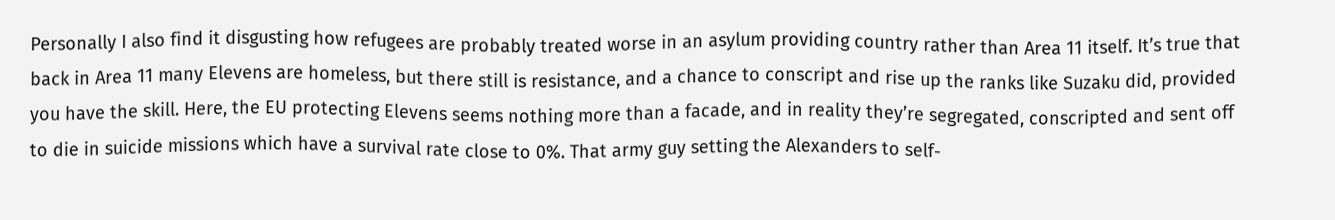Personally I also find it disgusting how refugees are probably treated worse in an asylum providing country rather than Area 11 itself. It’s true that back in Area 11 many Elevens are homeless, but there still is resistance, and a chance to conscript and rise up the ranks like Suzaku did, provided you have the skill. Here, the EU protecting Elevens seems nothing more than a facade, and in reality they’re segregated, conscripted and sent off to die in suicide missions which have a survival rate close to 0%. That army guy setting the Alexanders to self-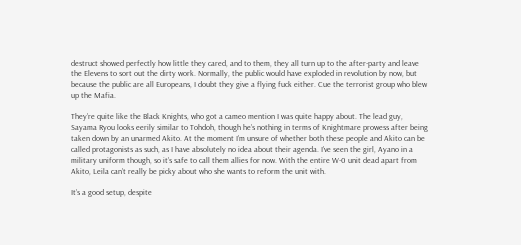destruct showed perfectly how little they cared, and to them, they all turn up to the after-party and leave the Elevens to sort out the dirty work. Normally, the public would have exploded in revolution by now, but because the public are all Europeans, I doubt they give a flying fuck either. Cue the terrorist group who blew up the Mafia.

They’re quite like the Black Knights, who got a cameo mention I was quite happy about. The lead guy, Sayama Ryou looks eerily similar to Tohdoh, though he’s nothing in terms of Knightmare prowess after being taken down by an unarmed Akito. At the moment I’m unsure of whether both these people and Akito can be called protagonists as such, as I have absolutely no idea about their agenda. I’ve seen the girl, Ayano in a military uniform though, so it’s safe to call them allies for now. With the entire W-0 unit dead apart from Akito, Leila can’t really be picky about who she wants to reform the unit with.

It’s a good setup, despite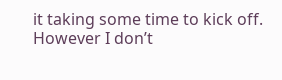it taking some time to kick off. However I don’t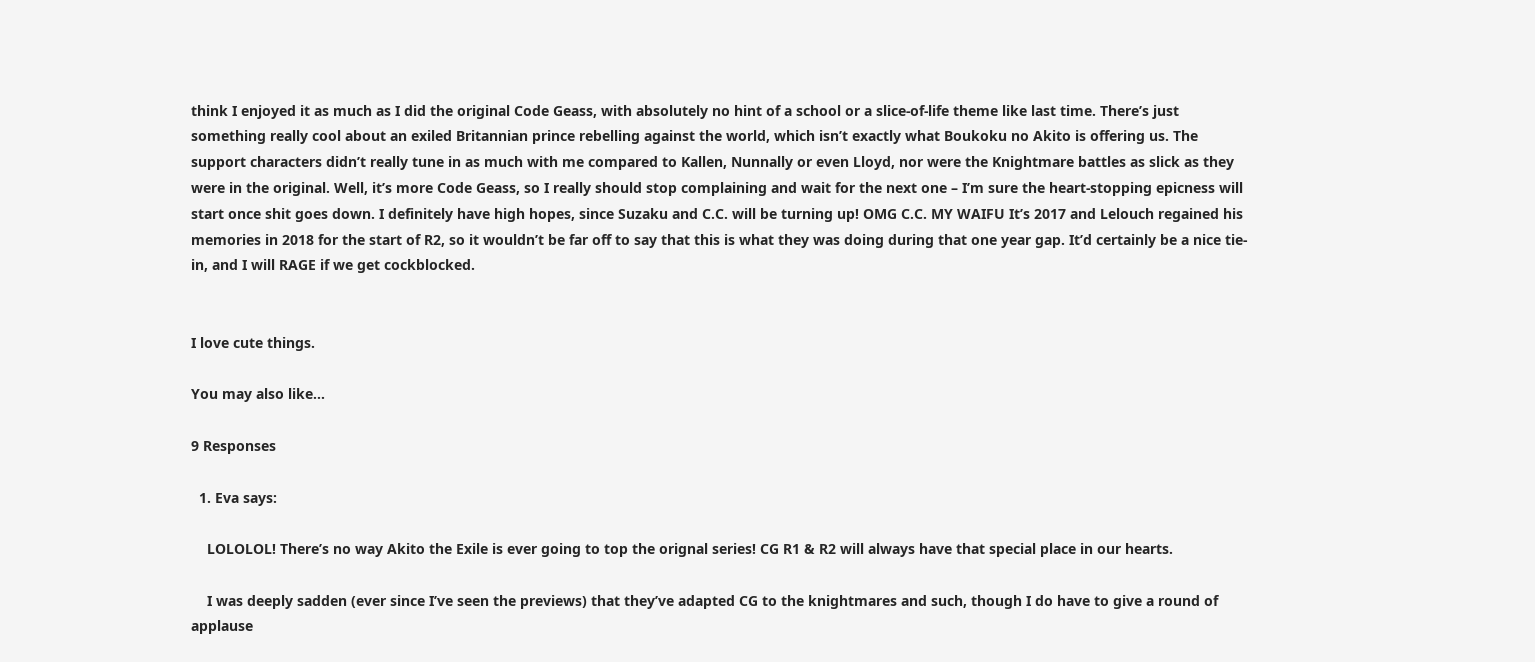think I enjoyed it as much as I did the original Code Geass, with absolutely no hint of a school or a slice-of-life theme like last time. There’s just something really cool about an exiled Britannian prince rebelling against the world, which isn’t exactly what Boukoku no Akito is offering us. The support characters didn’t really tune in as much with me compared to Kallen, Nunnally or even Lloyd, nor were the Knightmare battles as slick as they were in the original. Well, it’s more Code Geass, so I really should stop complaining and wait for the next one – I’m sure the heart-stopping epicness will start once shit goes down. I definitely have high hopes, since Suzaku and C.C. will be turning up! OMG C.C. MY WAIFU It’s 2017 and Lelouch regained his memories in 2018 for the start of R2, so it wouldn’t be far off to say that this is what they was doing during that one year gap. It’d certainly be a nice tie-in, and I will RAGE if we get cockblocked.


I love cute things.

You may also like...

9 Responses

  1. Eva says:

    LOLOLOL! There’s no way Akito the Exile is ever going to top the orignal series! CG R1 & R2 will always have that special place in our hearts.

    I was deeply sadden (ever since I’ve seen the previews) that they’ve adapted CG to the knightmares and such, though I do have to give a round of applause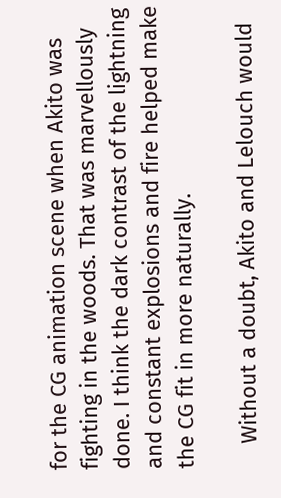for the CG animation scene when Akito was fighting in the woods. That was marvellously done. I think the dark contrast of the lightning and constant explosions and fire helped make the CG fit in more naturally.

    Without a doubt, Akito and Lelouch would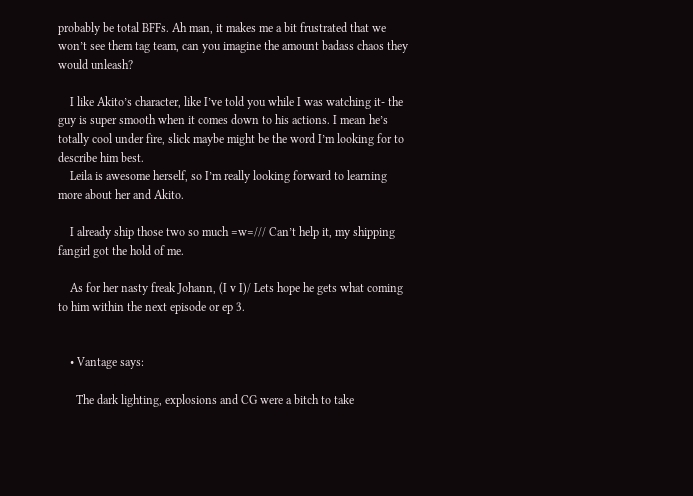probably be total BFFs. Ah man, it makes me a bit frustrated that we won’t see them tag team, can you imagine the amount badass chaos they would unleash?

    I like Akito’s character, like I’ve told you while I was watching it- the guy is super smooth when it comes down to his actions. I mean he’s totally cool under fire, slick maybe might be the word I’m looking for to describe him best.
    Leila is awesome herself, so I’m really looking forward to learning more about her and Akito.

    I already ship those two so much =w=/// Can’t help it, my shipping fangirl got the hold of me.

    As for her nasty freak Johann, (I v I)/ Lets hope he gets what coming to him within the next episode or ep 3.


    • Vantage says:

      The dark lighting, explosions and CG were a bitch to take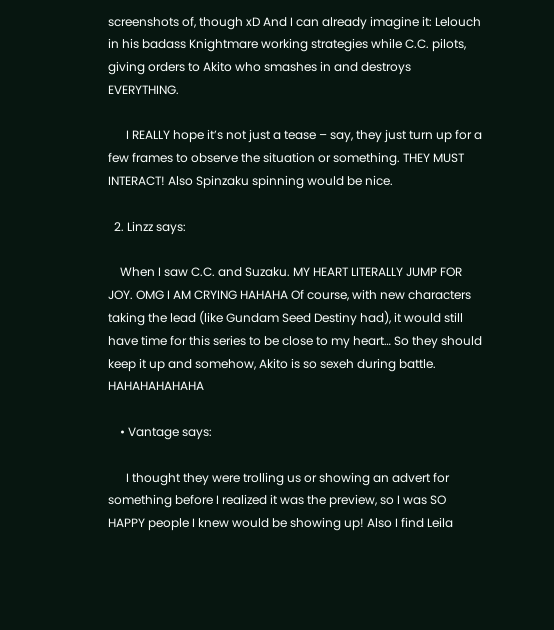screenshots of, though xD And I can already imagine it: Lelouch in his badass Knightmare working strategies while C.C. pilots, giving orders to Akito who smashes in and destroys EVERYTHING.

      I REALLY hope it’s not just a tease – say, they just turn up for a few frames to observe the situation or something. THEY MUST INTERACT! Also Spinzaku spinning would be nice.

  2. Linzz says:

    When I saw C.C. and Suzaku. MY HEART LITERALLY JUMP FOR JOY. OMG I AM CRYING HAHAHA Of course, with new characters taking the lead (like Gundam Seed Destiny had), it would still have time for this series to be close to my heart… So they should keep it up and somehow, Akito is so sexeh during battle. HAHAHAHAHAHA

    • Vantage says:

      I thought they were trolling us or showing an advert for something before I realized it was the preview, so I was SO HAPPY people I knew would be showing up! Also I find Leila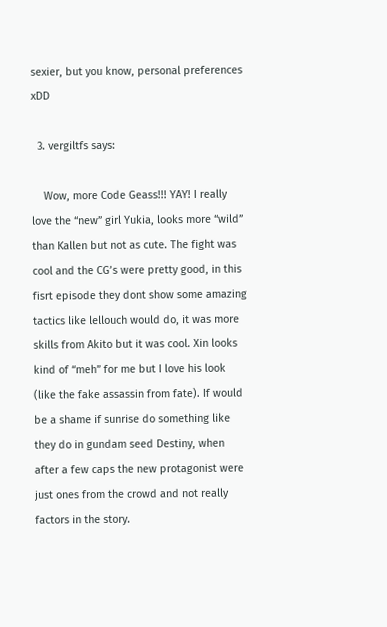sexier, but you know, personal preferences xDD

  3. vergiltfs says:

    Wow, more Code Geass!!! YAY! I really love the “new” girl Yukia, looks more “wild” than Kallen but not as cute. The fight was cool and the CG’s were pretty good, in this fisrt episode they dont show some amazing tactics like lellouch would do, it was more skills from Akito but it was cool. Xin looks kind of “meh” for me but I love his look (like the fake assassin from fate). If would be a shame if sunrise do something like they do in gundam seed Destiny, when after a few caps the new protagonist were just ones from the crowd and not really factors in the story.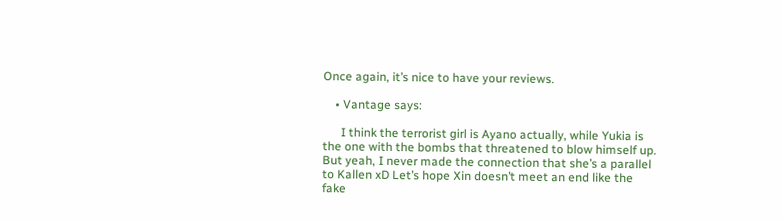Once again, it’s nice to have your reviews.

    • Vantage says:

      I think the terrorist girl is Ayano actually, while Yukia is the one with the bombs that threatened to blow himself up. But yeah, I never made the connection that she’s a parallel to Kallen xD Let’s hope Xin doesn’t meet an end like the fake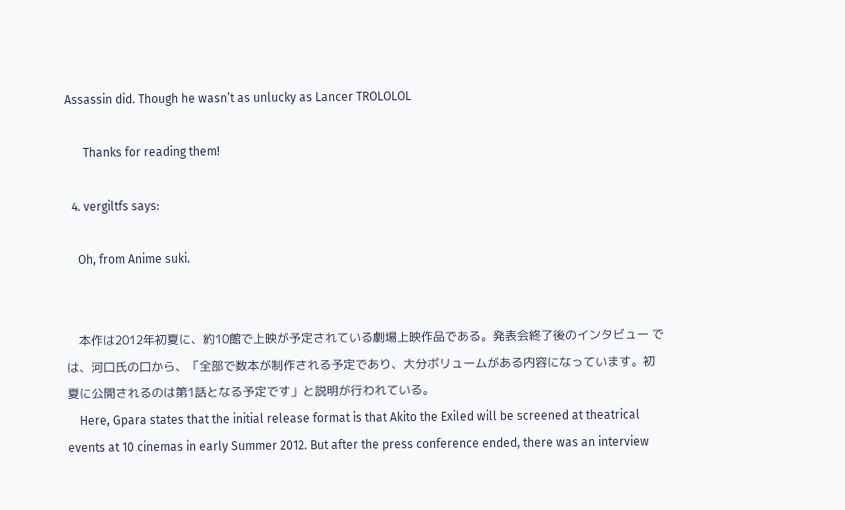Assassin did. Though he wasn’t as unlucky as Lancer TROLOLOL

      Thanks for reading them!

  4. vergiltfs says:

    Oh, from Anime suki.


    本作は2012年初夏に、約10館で上映が予定されている劇場上映作品である。発表会終了後のインタビュー では、河口氏の口から、「全部で数本が制作される予定であり、大分ボリュームがある内容になっています。初 夏に公開されるのは第1話となる予定です」と説明が行われている。
    Here, Gpara states that the initial release format is that Akito the Exiled will be screened at theatrical events at 10 cinemas in early Summer 2012. But after the press conference ended, there was an interview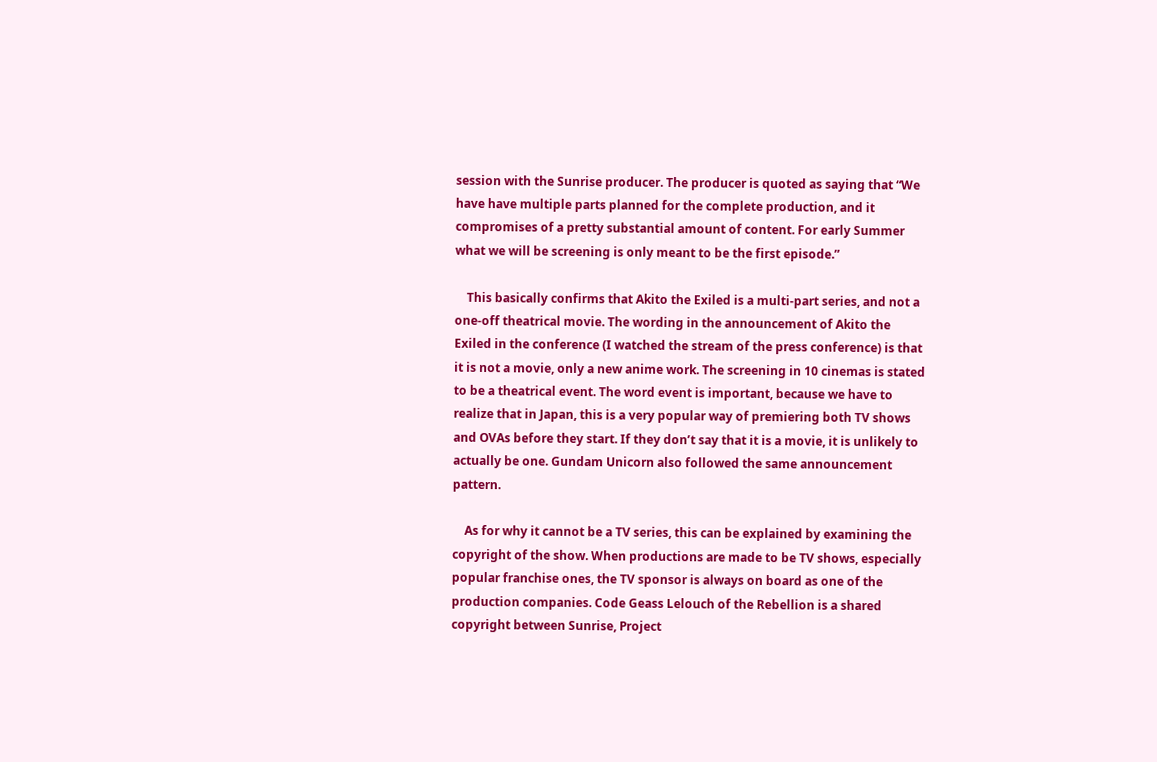session with the Sunrise producer. The producer is quoted as saying that “We have have multiple parts planned for the complete production, and it compromises of a pretty substantial amount of content. For early Summer what we will be screening is only meant to be the first episode.”

    This basically confirms that Akito the Exiled is a multi-part series, and not a one-off theatrical movie. The wording in the announcement of Akito the Exiled in the conference (I watched the stream of the press conference) is that it is not a movie, only a new anime work. The screening in 10 cinemas is stated to be a theatrical event. The word event is important, because we have to realize that in Japan, this is a very popular way of premiering both TV shows and OVAs before they start. If they don’t say that it is a movie, it is unlikely to actually be one. Gundam Unicorn also followed the same announcement pattern.

    As for why it cannot be a TV series, this can be explained by examining the copyright of the show. When productions are made to be TV shows, especially popular franchise ones, the TV sponsor is always on board as one of the production companies. Code Geass Lelouch of the Rebellion is a shared copyright between Sunrise, Project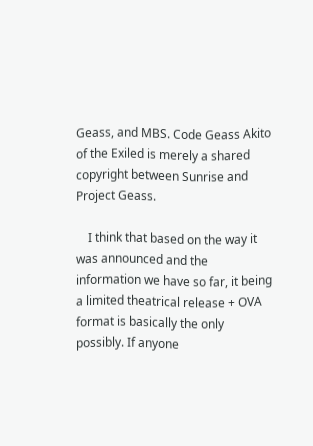Geass, and MBS. Code Geass Akito of the Exiled is merely a shared copyright between Sunrise and Project Geass.

    I think that based on the way it was announced and the information we have so far, it being a limited theatrical release + OVA format is basically the only possibly. If anyone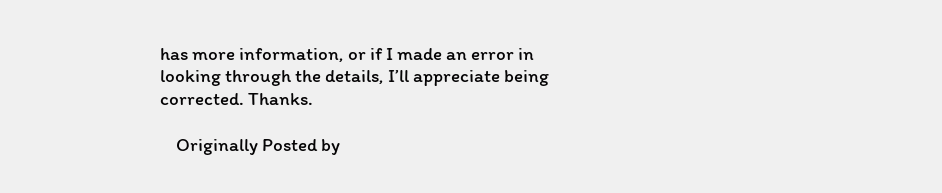has more information, or if I made an error in looking through the details, I’ll appreciate being corrected. Thanks.

    Originally Posted by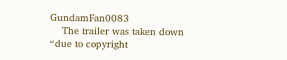GundamFan0083
    The trailer was taken down “due to copyright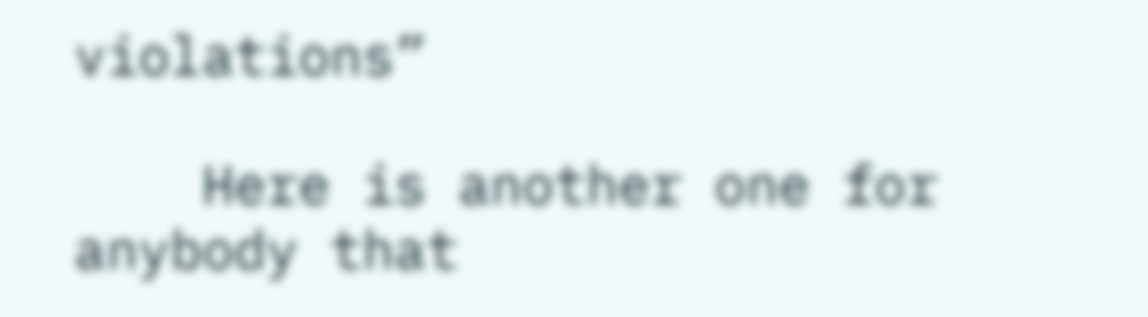violations”

    Here is another one for anybody that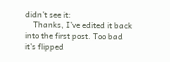didn’t see it:
    Thanks, I’ve edited it back into the first post. Too bad it’s flipped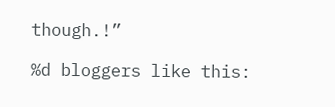though.!”

%d bloggers like this: